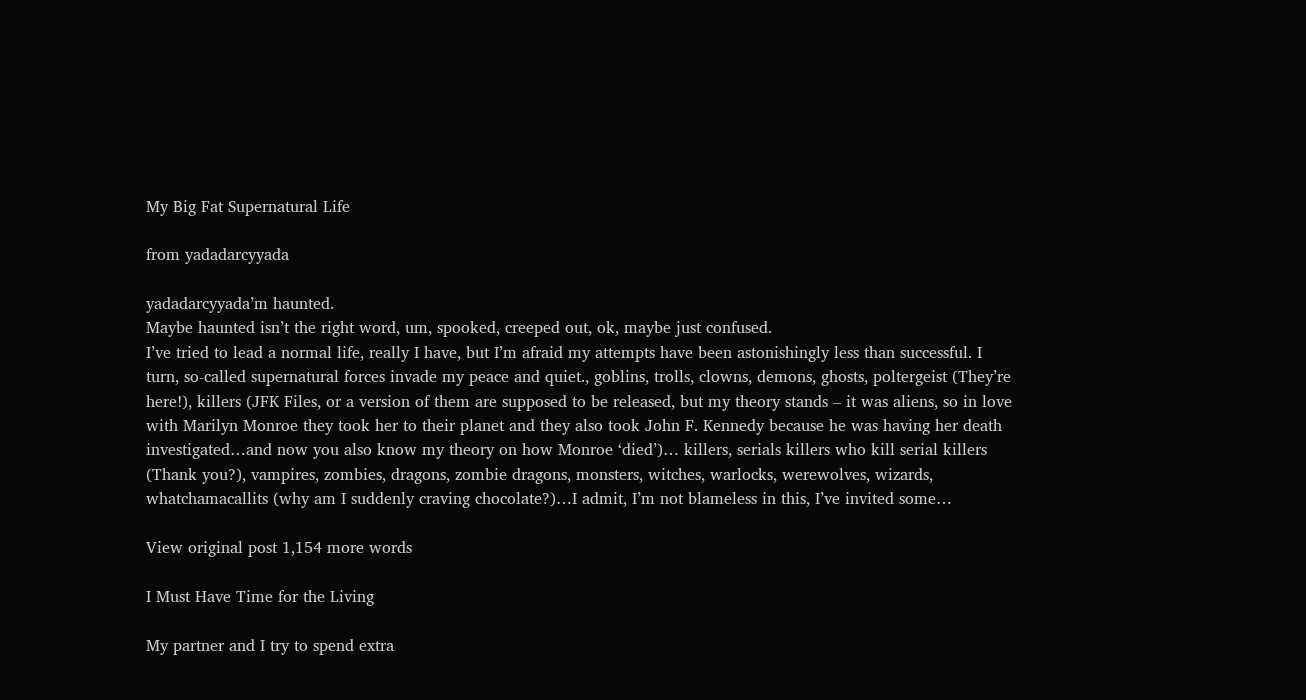My Big Fat Supernatural Life

from yadadarcyyada

yadadarcyyada’m haunted.
Maybe haunted isn’t the right word, um, spooked, creeped out, ok, maybe just confused.
I’ve tried to lead a normal life, really I have, but I’m afraid my attempts have been astonishingly less than successful. I turn, so-called supernatural forces invade my peace and quiet., goblins, trolls, clowns, demons, ghosts, poltergeist (They’re here!), killers (JFK Files, or a version of them are supposed to be released, but my theory stands – it was aliens, so in love with Marilyn Monroe they took her to their planet and they also took John F. Kennedy because he was having her death investigated…and now you also know my theory on how Monroe ‘died’)… killers, serials killers who kill serial killers (Thank you?), vampires, zombies, dragons, zombie dragons, monsters, witches, warlocks, werewolves, wizards, whatchamacallits (why am I suddenly craving chocolate?)…I admit, I’m not blameless in this, I’ve invited some…

View original post 1,154 more words

I Must Have Time for the Living

My partner and I try to spend extra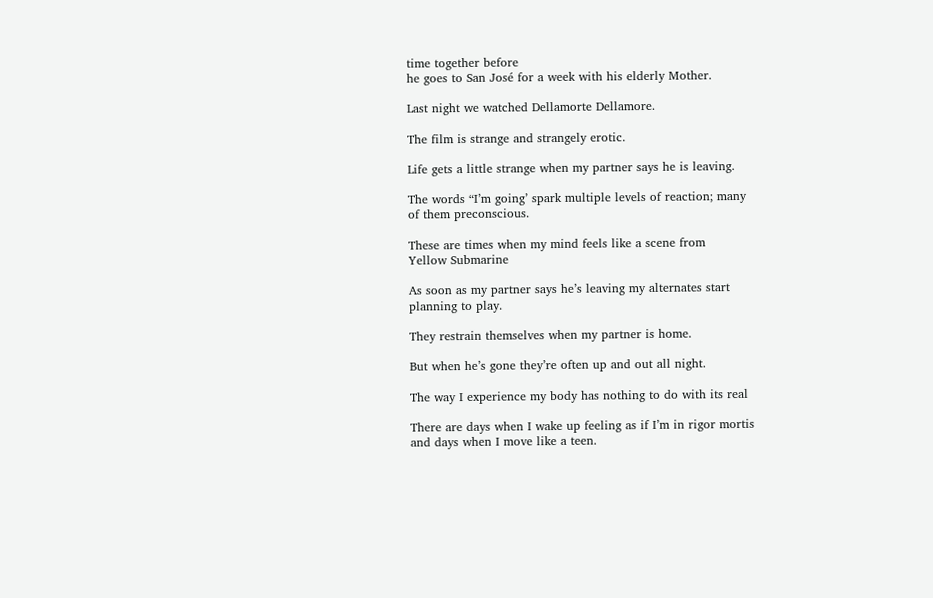time together before
he goes to San José for a week with his elderly Mother.

Last night we watched Dellamorte Dellamore.

The film is strange and strangely erotic.

Life gets a little strange when my partner says he is leaving.

The words “I’m going’ spark multiple levels of reaction; many
of them preconscious.

These are times when my mind feels like a scene from
Yellow Submarine

As soon as my partner says he’s leaving my alternates start
planning to play.

They restrain themselves when my partner is home.

But when he’s gone they’re often up and out all night.

The way I experience my body has nothing to do with its real

There are days when I wake up feeling as if I’m in rigor mortis
and days when I move like a teen.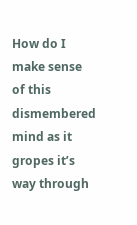How do I make sense of this dismembered mind as it gropes it’s
way through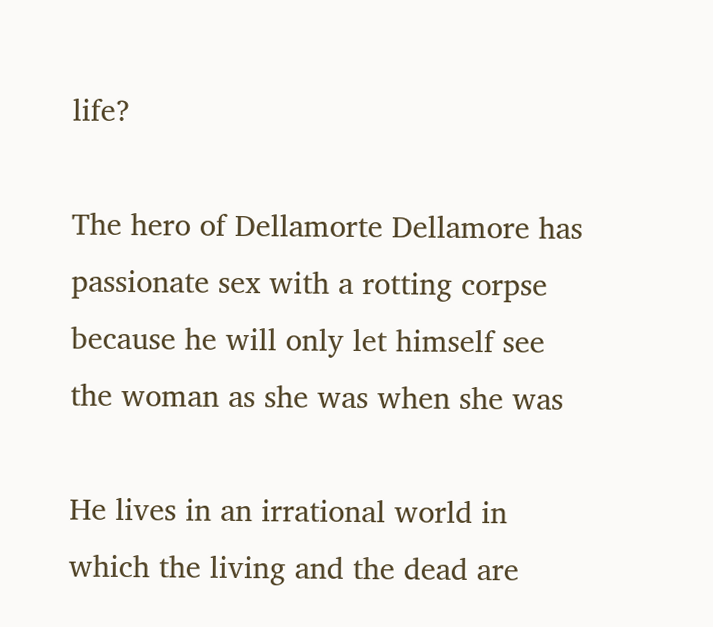life?

The hero of Dellamorte Dellamore has passionate sex with a rotting corpse because he will only let himself see the woman as she was when she was

He lives in an irrational world in which the living and the dead are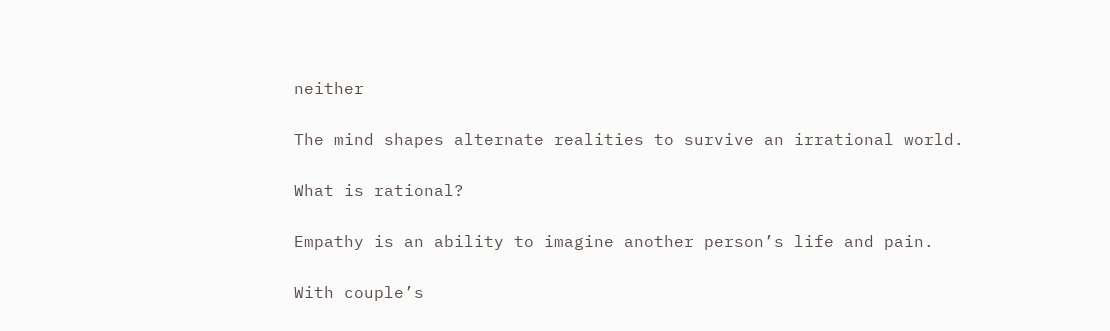neither

The mind shapes alternate realities to survive an irrational world.

What is rational?

Empathy is an ability to imagine another person’s life and pain.

With couple’s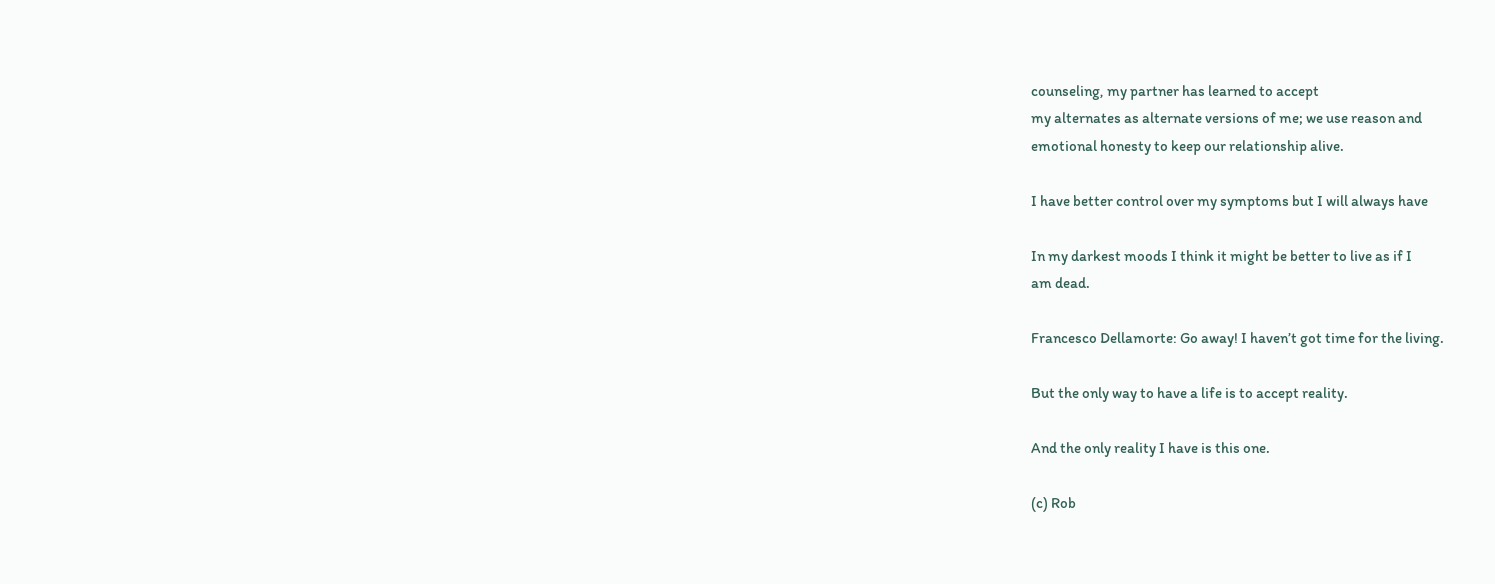counseling, my partner has learned to accept
my alternates as alternate versions of me; we use reason and
emotional honesty to keep our relationship alive.

I have better control over my symptoms but I will always have

In my darkest moods I think it might be better to live as if I
am dead.

Francesco Dellamorte: Go away! I haven’t got time for the living.

But the only way to have a life is to accept reality.

And the only reality I have is this one.

(c) Rob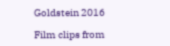Goldstein 2016

Film clips from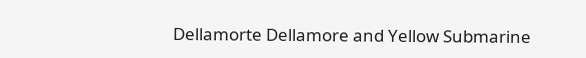Dellamorte Dellamore and Yellow Submarine